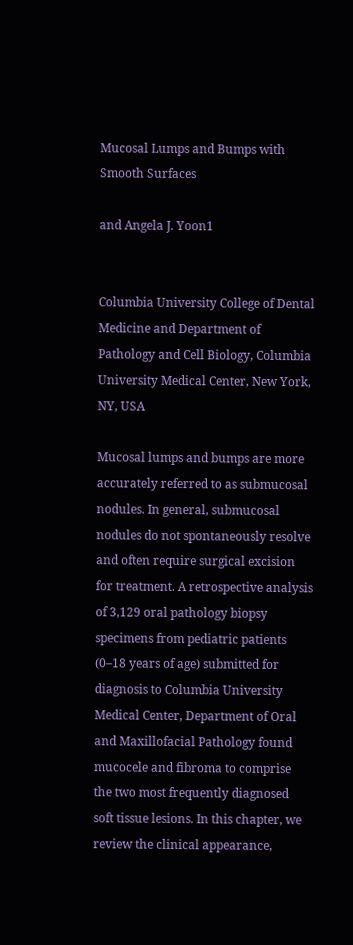Mucosal Lumps and Bumps with Smooth Surfaces

and Angela J. Yoon1


Columbia University College of Dental Medicine and Department of Pathology and Cell Biology, Columbia University Medical Center, New York, NY, USA

Mucosal lumps and bumps are more accurately referred to as submucosal nodules. In general, submucosal nodules do not spontaneously resolve and often require surgical excision for treatment. A retrospective analysis of 3,129 oral pathology biopsy specimens from pediatric patients (0–18 years of age) submitted for diagnosis to Columbia University Medical Center, Department of Oral and Maxillofacial Pathology found mucocele and fibroma to comprise the two most frequently diagnosed soft tissue lesions. In this chapter, we review the clinical appearance,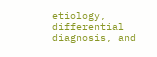etiology, differential diagnosis, and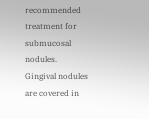recommended treatment for submucosal nodules.
Gingival nodules are covered in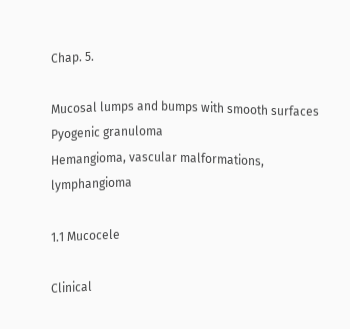Chap. 5.

Mucosal lumps and bumps with smooth surfaces
Pyogenic granuloma
Hemangioma, vascular malformations, lymphangioma

1.1 Mucocele

Clinical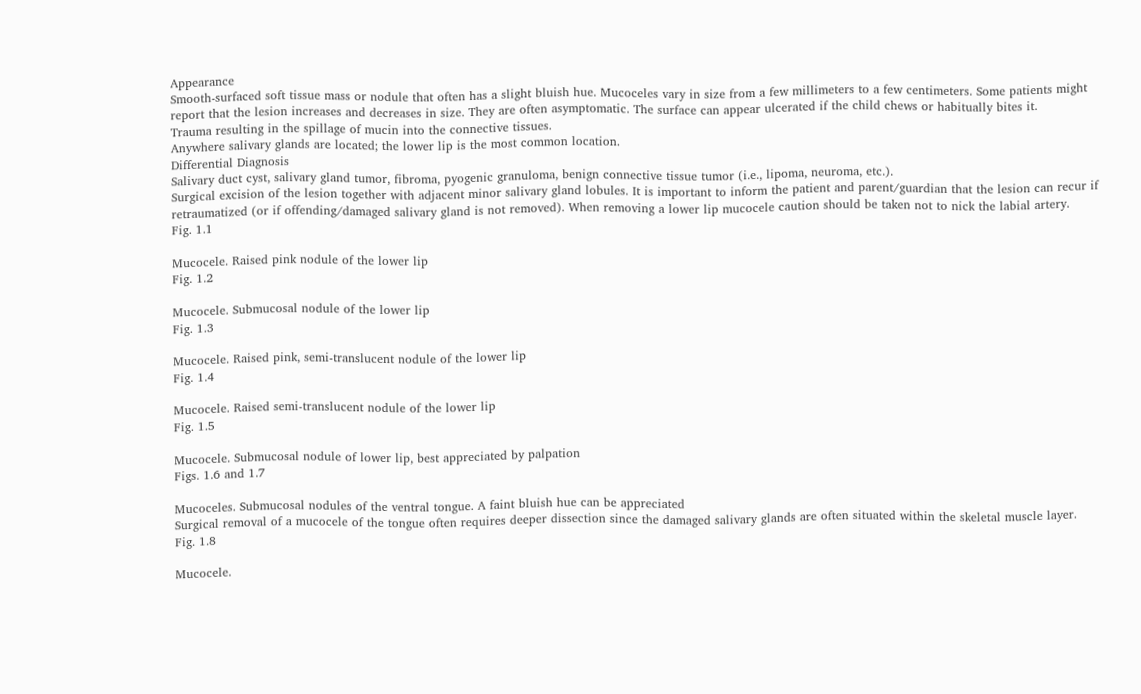Appearance
Smooth-surfaced soft tissue mass or nodule that often has a slight bluish hue. Mucoceles vary in size from a few millimeters to a few centimeters. Some patients might report that the lesion increases and decreases in size. They are often asymptomatic. The surface can appear ulcerated if the child chews or habitually bites it.
Trauma resulting in the spillage of mucin into the connective tissues.
Anywhere salivary glands are located; the lower lip is the most common location.
Differential Diagnosis
Salivary duct cyst, salivary gland tumor, fibroma, pyogenic granuloma, benign connective tissue tumor (i.e., lipoma, neuroma, etc.).
Surgical excision of the lesion together with adjacent minor salivary gland lobules. It is important to inform the patient and parent/guardian that the lesion can recur if retraumatized (or if offending/damaged salivary gland is not removed). When removing a lower lip mucocele caution should be taken not to nick the labial artery.
Fig. 1.1

Mucocele. Raised pink nodule of the lower lip
Fig. 1.2

Mucocele. Submucosal nodule of the lower lip
Fig. 1.3

Mucocele. Raised pink, semi-translucent nodule of the lower lip
Fig. 1.4

Mucocele. Raised semi-translucent nodule of the lower lip
Fig. 1.5

Mucocele. Submucosal nodule of lower lip, best appreciated by palpation
Figs. 1.6 and 1.7

Mucoceles. Submucosal nodules of the ventral tongue. A faint bluish hue can be appreciated
Surgical removal of a mucocele of the tongue often requires deeper dissection since the damaged salivary glands are often situated within the skeletal muscle layer.
Fig. 1.8

Mucocele.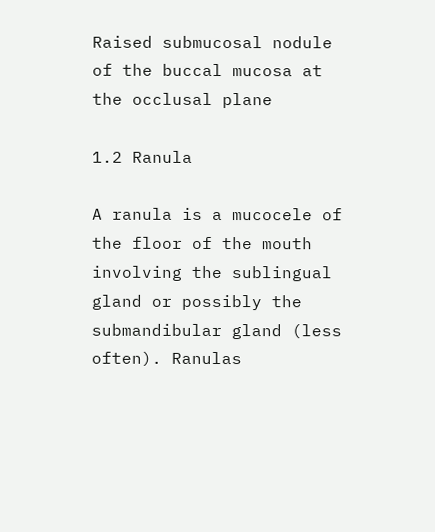Raised submucosal nodule of the buccal mucosa at the occlusal plane

1.2 Ranula

A ranula is a mucocele of the floor of the mouth involving the sublingual gland or possibly the submandibular gland (less often). Ranulas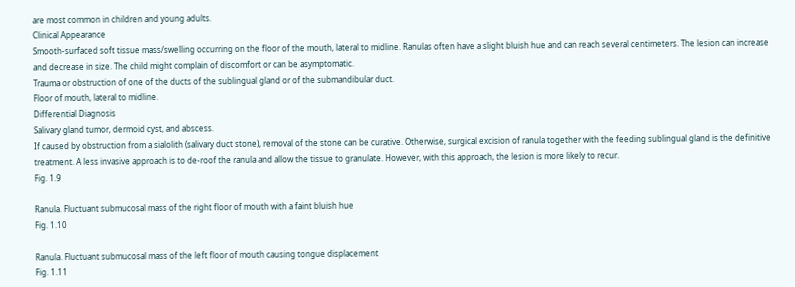are most common in children and young adults.
Clinical Appearance
Smooth-surfaced soft tissue mass/swelling occurring on the floor of the mouth, lateral to midline. Ranulas often have a slight bluish hue and can reach several centimeters. The lesion can increase and decrease in size. The child might complain of discomfort or can be asymptomatic.
Trauma or obstruction of one of the ducts of the sublingual gland or of the submandibular duct.
Floor of mouth, lateral to midline.
Differential Diagnosis
Salivary gland tumor, dermoid cyst, and abscess.
If caused by obstruction from a sialolith (salivary duct stone), removal of the stone can be curative. Otherwise, surgical excision of ranula together with the feeding sublingual gland is the definitive treatment. A less invasive approach is to de-roof the ranula and allow the tissue to granulate. However, with this approach, the lesion is more likely to recur.
Fig. 1.9

Ranula. Fluctuant submucosal mass of the right floor of mouth with a faint bluish hue
Fig. 1.10

Ranula. Fluctuant submucosal mass of the left floor of mouth causing tongue displacement
Fig. 1.11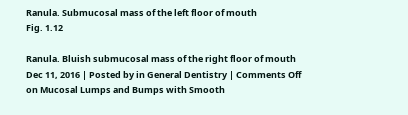Ranula. Submucosal mass of the left floor of mouth
Fig. 1.12

Ranula. Bluish submucosal mass of the right floor of mouth
Dec 11, 2016 | Posted by in General Dentistry | Comments Off on Mucosal Lumps and Bumps with Smooth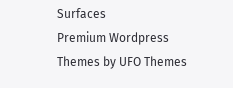Surfaces
Premium Wordpress Themes by UFO Themes